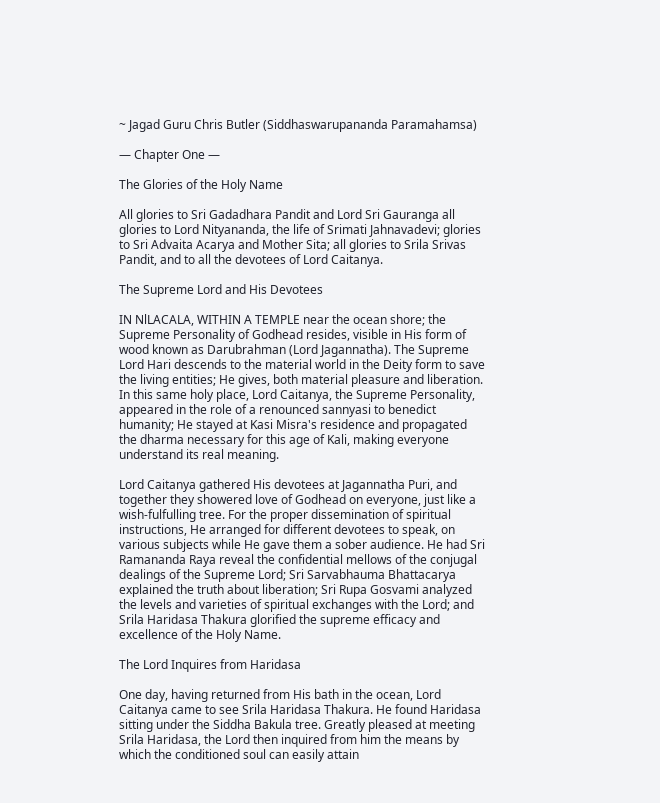~ Jagad Guru Chris Butler (Siddhaswarupananda Paramahamsa)

— Chapter One —

The Glories of the Holy Name

All glories to Sri Gadadhara Pandit and Lord Sri Gauranga all glories to Lord Nityananda, the life of Srimati Jahnavadevi; glories to Sri Advaita Acarya and Mother Sita; all glories to Srila Srivas Pandit, and to all the devotees of Lord Caitanya.

The Supreme Lord and His Devotees

IN NlLACALA, WITHIN A TEMPLE near the ocean shore; the Supreme Personality of Godhead resides, visible in His form of wood known as Darubrahman (Lord Jagannatha). The Supreme Lord Hari descends to the material world in the Deity form to save the living entities; He gives, both material pleasure and liberation. In this same holy place, Lord Caitanya, the Supreme Personality, appeared in the role of a renounced sannyasi to benedict humanity; He stayed at Kasi Misra's residence and propagated the dharma necessary for this age of Kali, making everyone understand its real meaning.

Lord Caitanya gathered His devotees at Jagannatha Puri, and together they showered love of Godhead on everyone, just like a wish-fulfulling tree. For the proper dissemination of spiritual instructions, He arranged for different devotees to speak, on various subjects while He gave them a sober audience. He had Sri Ramananda Raya reveal the confidential mellows of the conjugal dealings of the Supreme Lord; Sri Sarvabhauma Bhattacarya explained the truth about liberation; Sri Rupa Gosvami analyzed the levels and varieties of spiritual exchanges with the Lord; and Srila Haridasa Thakura glorified the supreme efficacy and excellence of the Holy Name.

The Lord Inquires from Haridasa

One day, having returned from His bath in the ocean, Lord Caitanya came to see Srila Haridasa Thakura. He found Haridasa sitting under the Siddha Bakula tree. Greatly pleased at meeting Srila Haridasa, the Lord then inquired from him the means by which the conditioned soul can easily attain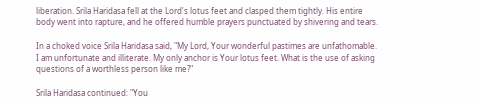liberation. Srila Haridasa fell at the Lord's lotus feet and clasped them tightly. His entire body went into rapture, and he offered humble prayers punctuated by shivering and tears.

In a choked voice Srila Haridasa said, "My Lord, Your wonderful pastimes are unfathomable. I am unfortunate and illiterate. My only anchor is Your lotus feet. What is the use of asking questions of a worthless person like me?"

Srila Haridasa continued: "You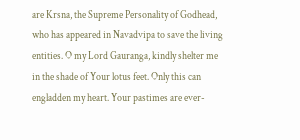are Krsna, the Supreme Personality of Godhead, who has appeared in Navadvipa to save the living entities. O my Lord Gauranga, kindly shelter me in the shade of Your lotus feet. Only this can engladden my heart. Your pastimes are ever-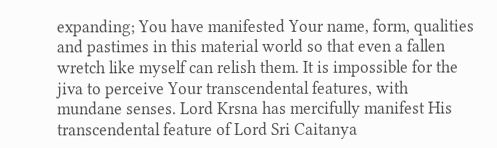expanding; You have manifested Your name, form, qualities and pastimes in this material world so that even a fallen wretch like myself can relish them. It is impossible for the jiva to perceive Your transcendental features, with mundane senses. Lord Krsna has mercifully manifest His transcendental feature of Lord Sri Caitanya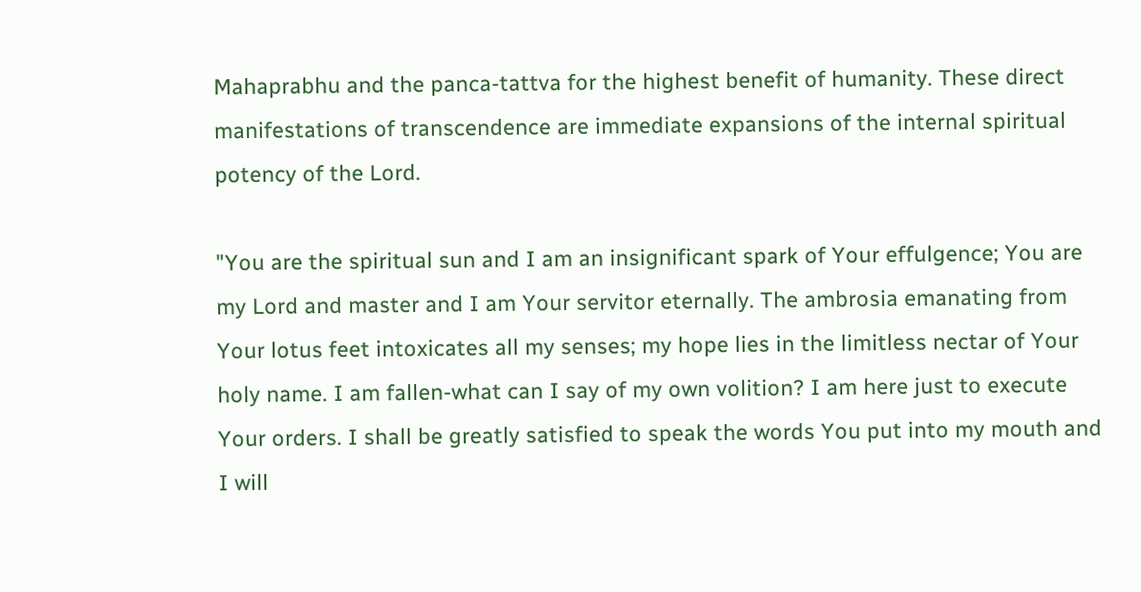Mahaprabhu and the panca-tattva for the highest benefit of humanity. These direct manifestations of transcendence are immediate expansions of the internal spiritual potency of the Lord.

"You are the spiritual sun and I am an insignificant spark of Your effulgence; You are my Lord and master and I am Your servitor eternally. The ambrosia emanating from Your lotus feet intoxicates all my senses; my hope lies in the limitless nectar of Your holy name. I am fallen-what can I say of my own volition? I am here just to execute Your orders. I shall be greatly satisfied to speak the words You put into my mouth and I will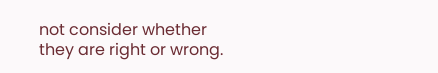not consider whether they are right or wrong.